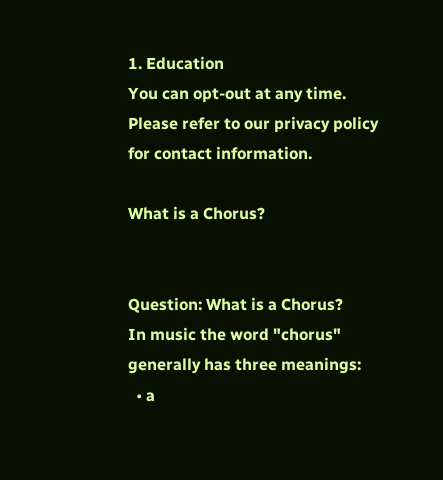1. Education
You can opt-out at any time. Please refer to our privacy policy for contact information.

What is a Chorus?


Question: What is a Chorus?
In music the word "chorus" generally has three meanings:
  • a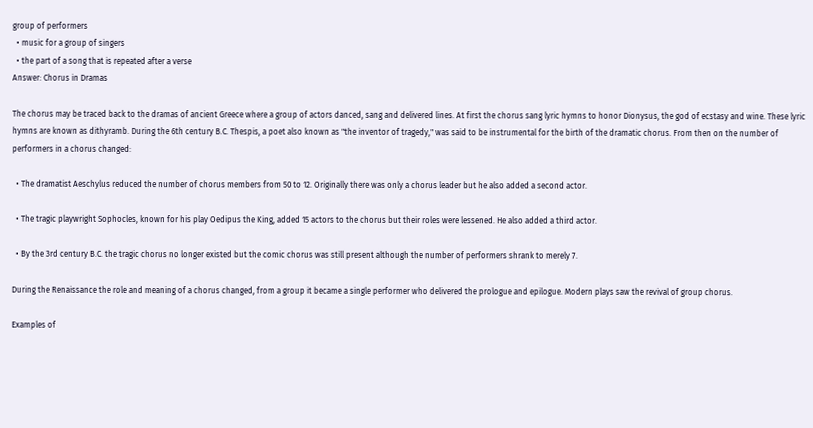group of performers
  • music for a group of singers
  • the part of a song that is repeated after a verse
Answer: Chorus in Dramas

The chorus may be traced back to the dramas of ancient Greece where a group of actors danced, sang and delivered lines. At first the chorus sang lyric hymns to honor Dionysus, the god of ecstasy and wine. These lyric hymns are known as dithyramb. During the 6th century B.C. Thespis, a poet also known as "the inventor of tragedy," was said to be instrumental for the birth of the dramatic chorus. From then on the number of performers in a chorus changed:

  • The dramatist Aeschylus reduced the number of chorus members from 50 to 12. Originally there was only a chorus leader but he also added a second actor.

  • The tragic playwright Sophocles, known for his play Oedipus the King, added 15 actors to the chorus but their roles were lessened. He also added a third actor.

  • By the 3rd century B.C. the tragic chorus no longer existed but the comic chorus was still present although the number of performers shrank to merely 7.

During the Renaissance the role and meaning of a chorus changed, from a group it became a single performer who delivered the prologue and epilogue. Modern plays saw the revival of group chorus.

Examples of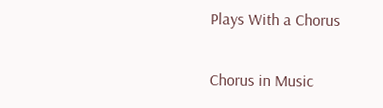Plays With a Chorus

Chorus in Music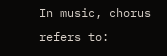In music, chorus refers to: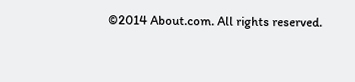©2014 About.com. All rights reserved.